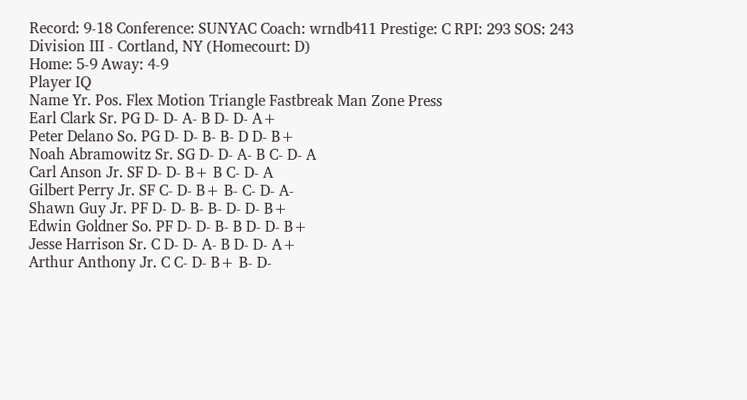Record: 9-18 Conference: SUNYAC Coach: wrndb411 Prestige: C RPI: 293 SOS: 243
Division III - Cortland, NY (Homecourt: D)
Home: 5-9 Away: 4-9
Player IQ
Name Yr. Pos. Flex Motion Triangle Fastbreak Man Zone Press
Earl Clark Sr. PG D- D- A- B D- D- A+
Peter Delano So. PG D- D- B- B- D D- B+
Noah Abramowitz Sr. SG D- D- A- B C- D- A
Carl Anson Jr. SF D- D- B+ B C- D- A
Gilbert Perry Jr. SF C- D- B+ B- C- D- A-
Shawn Guy Jr. PF D- D- B- B- D- D- B+
Edwin Goldner So. PF D- D- B- B D- D- B+
Jesse Harrison Sr. C D- D- A- B D- D- A+
Arthur Anthony Jr. C C- D- B+ B- D-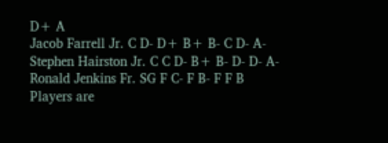D+ A
Jacob Farrell Jr. C D- D+ B+ B- C D- A-
Stephen Hairston Jr. C C D- B+ B- D- D- A-
Ronald Jenkins Fr. SG F C- F B- F F B
Players are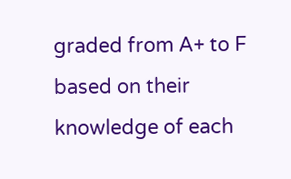graded from A+ to F based on their knowledge of each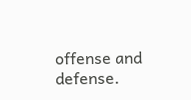offense and defense.